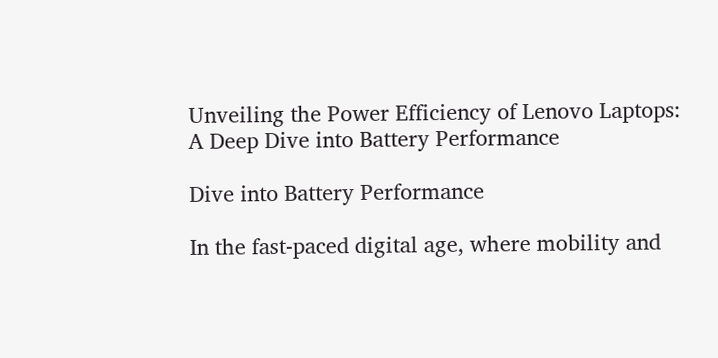Unveiling the Power Efficiency of Lenovo Laptops: A Deep Dive into Battery Performance

Dive into Battery Performance

In the fast-paced digital age, where mobility and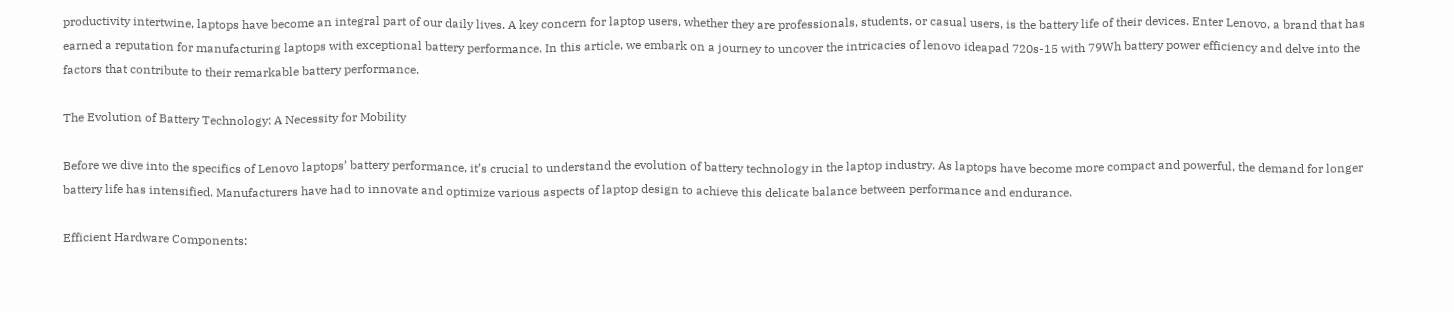productivity intertwine, laptops have become an integral part of our daily lives. A key concern for laptop users, whether they are professionals, students, or casual users, is the battery life of their devices. Enter Lenovo, a brand that has earned a reputation for manufacturing laptops with exceptional battery performance. In this article, we embark on a journey to uncover the intricacies of lenovo ideapad 720s-15 with 79Wh battery power efficiency and delve into the factors that contribute to their remarkable battery performance.

The Evolution of Battery Technology: A Necessity for Mobility

Before we dive into the specifics of Lenovo laptops’ battery performance, it’s crucial to understand the evolution of battery technology in the laptop industry. As laptops have become more compact and powerful, the demand for longer battery life has intensified. Manufacturers have had to innovate and optimize various aspects of laptop design to achieve this delicate balance between performance and endurance.

Efficient Hardware Components: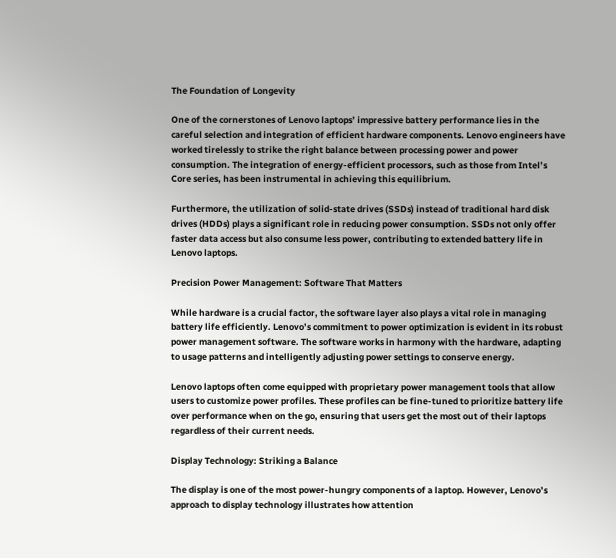The Foundation of Longevity

One of the cornerstones of Lenovo laptops’ impressive battery performance lies in the careful selection and integration of efficient hardware components. Lenovo engineers have worked tirelessly to strike the right balance between processing power and power consumption. The integration of energy-efficient processors, such as those from Intel’s Core series, has been instrumental in achieving this equilibrium.

Furthermore, the utilization of solid-state drives (SSDs) instead of traditional hard disk drives (HDDs) plays a significant role in reducing power consumption. SSDs not only offer faster data access but also consume less power, contributing to extended battery life in Lenovo laptops.

Precision Power Management: Software That Matters

While hardware is a crucial factor, the software layer also plays a vital role in managing battery life efficiently. Lenovo’s commitment to power optimization is evident in its robust power management software. The software works in harmony with the hardware, adapting to usage patterns and intelligently adjusting power settings to conserve energy.

Lenovo laptops often come equipped with proprietary power management tools that allow users to customize power profiles. These profiles can be fine-tuned to prioritize battery life over performance when on the go, ensuring that users get the most out of their laptops regardless of their current needs.

Display Technology: Striking a Balance

The display is one of the most power-hungry components of a laptop. However, Lenovo’s approach to display technology illustrates how attention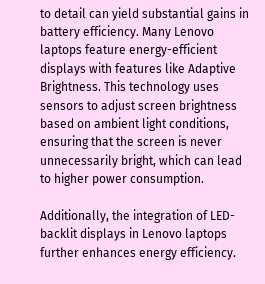to detail can yield substantial gains in battery efficiency. Many Lenovo laptops feature energy-efficient displays with features like Adaptive Brightness. This technology uses sensors to adjust screen brightness based on ambient light conditions, ensuring that the screen is never unnecessarily bright, which can lead to higher power consumption.

Additionally, the integration of LED-backlit displays in Lenovo laptops further enhances energy efficiency.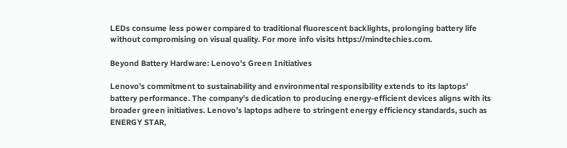LEDs consume less power compared to traditional fluorescent backlights, prolonging battery life without compromising on visual quality. For more info visits https://mindtechies.com.

Beyond Battery Hardware: Lenovo’s Green Initiatives

Lenovo’s commitment to sustainability and environmental responsibility extends to its laptops’ battery performance. The company’s dedication to producing energy-efficient devices aligns with its broader green initiatives. Lenovo’s laptops adhere to stringent energy efficiency standards, such as ENERGY STAR,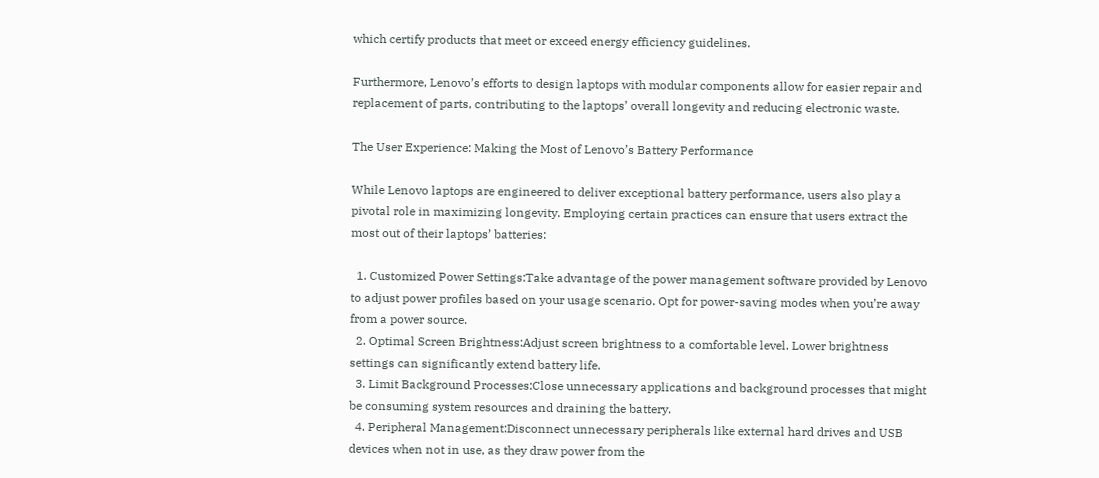which certify products that meet or exceed energy efficiency guidelines.

Furthermore, Lenovo’s efforts to design laptops with modular components allow for easier repair and replacement of parts, contributing to the laptops’ overall longevity and reducing electronic waste.

The User Experience: Making the Most of Lenovo’s Battery Performance

While Lenovo laptops are engineered to deliver exceptional battery performance, users also play a pivotal role in maximizing longevity. Employing certain practices can ensure that users extract the most out of their laptops’ batteries:

  1. Customized Power Settings:Take advantage of the power management software provided by Lenovo to adjust power profiles based on your usage scenario. Opt for power-saving modes when you’re away from a power source.
  2. Optimal Screen Brightness:Adjust screen brightness to a comfortable level. Lower brightness settings can significantly extend battery life.
  3. Limit Background Processes:Close unnecessary applications and background processes that might be consuming system resources and draining the battery.
  4. Peripheral Management:Disconnect unnecessary peripherals like external hard drives and USB devices when not in use, as they draw power from the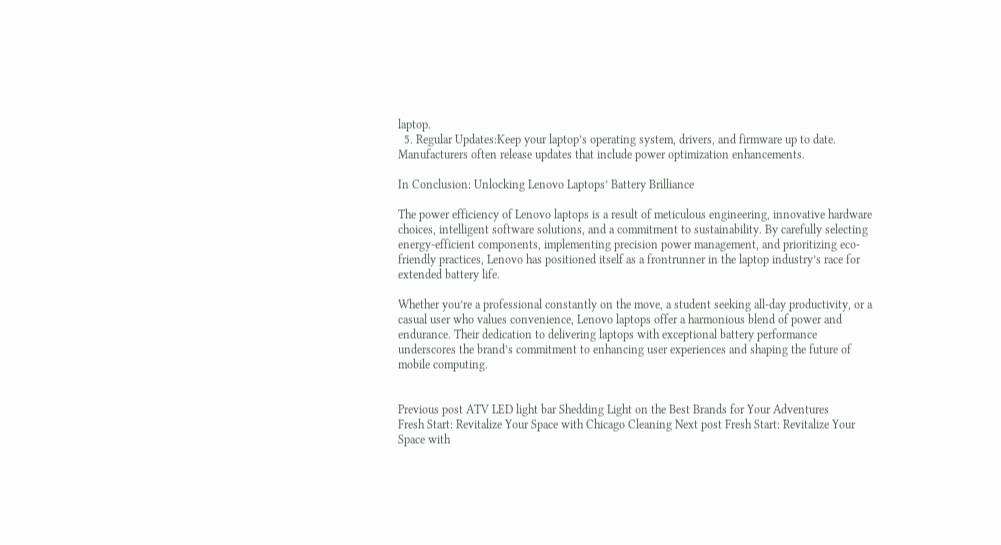laptop.
  5. Regular Updates:Keep your laptop’s operating system, drivers, and firmware up to date. Manufacturers often release updates that include power optimization enhancements.

In Conclusion: Unlocking Lenovo Laptops’ Battery Brilliance

The power efficiency of Lenovo laptops is a result of meticulous engineering, innovative hardware choices, intelligent software solutions, and a commitment to sustainability. By carefully selecting energy-efficient components, implementing precision power management, and prioritizing eco-friendly practices, Lenovo has positioned itself as a frontrunner in the laptop industry’s race for extended battery life.

Whether you’re a professional constantly on the move, a student seeking all-day productivity, or a casual user who values convenience, Lenovo laptops offer a harmonious blend of power and endurance. Their dedication to delivering laptops with exceptional battery performance underscores the brand’s commitment to enhancing user experiences and shaping the future of mobile computing.


Previous post ATV LED light bar Shedding Light on the Best Brands for Your Adventures
Fresh Start: Revitalize Your Space with Chicago Cleaning Next post Fresh Start: Revitalize Your Space with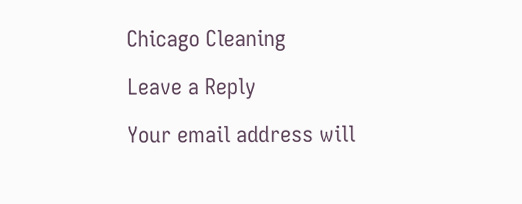Chicago Cleaning

Leave a Reply

Your email address will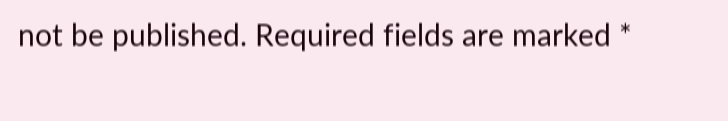not be published. Required fields are marked *